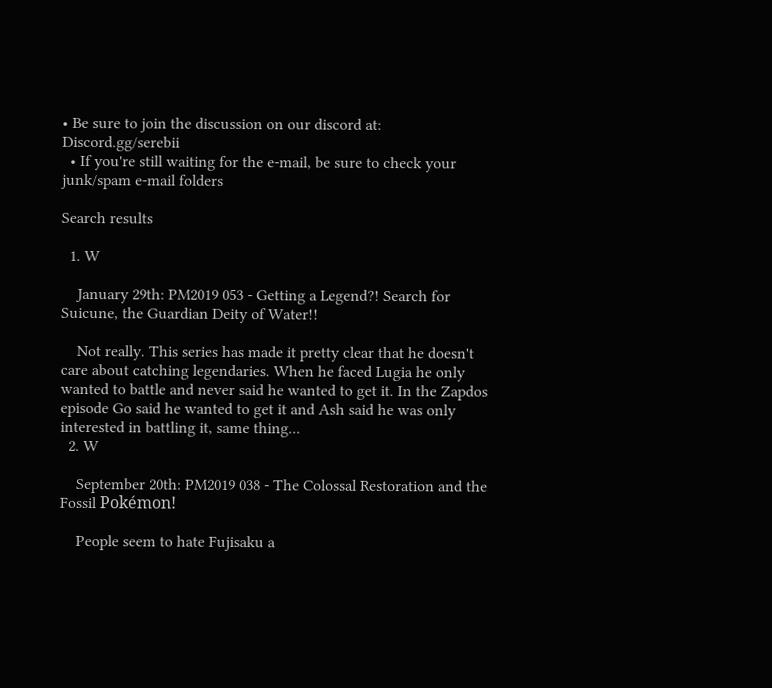• Be sure to join the discussion on our discord at: Discord.gg/serebii
  • If you're still waiting for the e-mail, be sure to check your junk/spam e-mail folders

Search results

  1. W

    January 29th: PM2019 053 - Getting a Legend?! Search for Suicune, the Guardian Deity of Water!!

    Not really. This series has made it pretty clear that he doesn't care about catching legendaries. When he faced Lugia he only wanted to battle and never said he wanted to get it. In the Zapdos episode Go said he wanted to get it and Ash said he was only interested in battling it, same thing...
  2. W

    September 20th: PM2019 038 - The Colossal Restoration and the Fossil Pokémon!

    People seem to hate Fujisaku a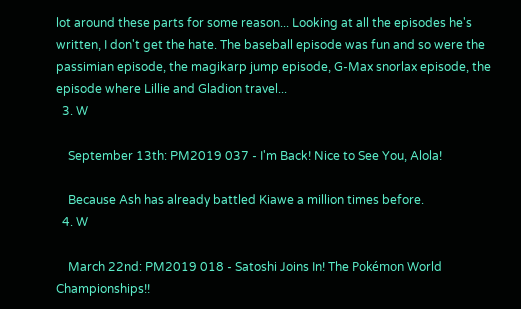lot around these parts for some reason... Looking at all the episodes he's written, I don't get the hate. The baseball episode was fun and so were the passimian episode, the magikarp jump episode, G-Max snorlax episode, the episode where Lillie and Gladion travel...
  3. W

    September 13th: PM2019 037 - I'm Back! Nice to See You, Alola!

    Because Ash has already battled Kiawe a million times before.
  4. W

    March 22nd: PM2019 018 - Satoshi Joins In! The Pokémon World Championships!!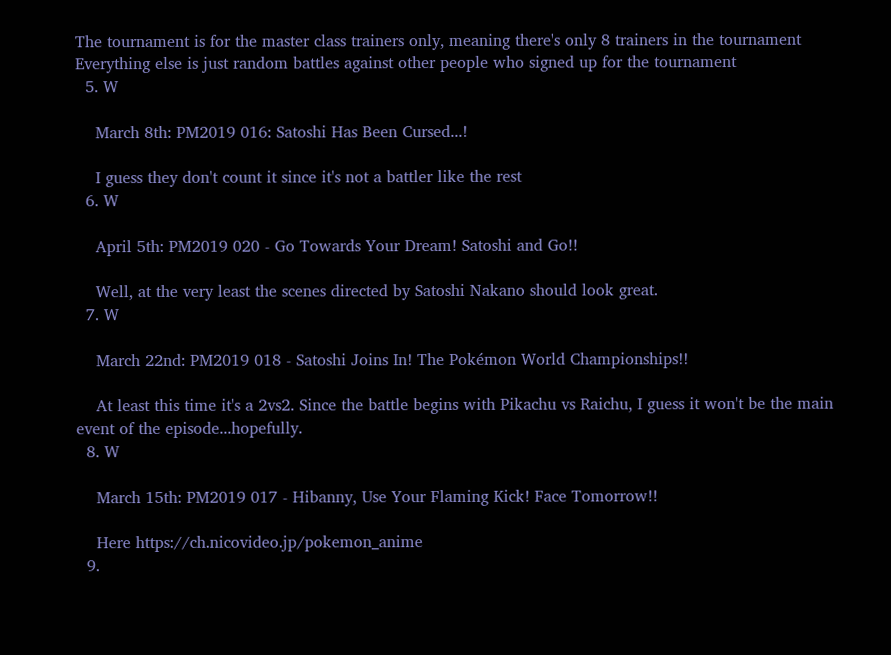The tournament is for the master class trainers only, meaning there's only 8 trainers in the tournament Everything else is just random battles against other people who signed up for the tournament
  5. W

    March 8th: PM2019 016: Satoshi Has Been Cursed...!

    I guess they don't count it since it's not a battler like the rest
  6. W

    April 5th: PM2019 020 - Go Towards Your Dream! Satoshi and Go!!

    Well, at the very least the scenes directed by Satoshi Nakano should look great.
  7. W

    March 22nd: PM2019 018 - Satoshi Joins In! The Pokémon World Championships!!

    At least this time it's a 2vs2. Since the battle begins with Pikachu vs Raichu, I guess it won't be the main event of the episode...hopefully.
  8. W

    March 15th: PM2019 017 - Hibanny, Use Your Flaming Kick! Face Tomorrow!!

    Here https://ch.nicovideo.jp/pokemon_anime
  9.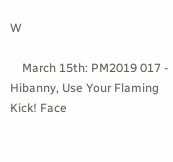W

    March 15th: PM2019 017 - Hibanny, Use Your Flaming Kick! Face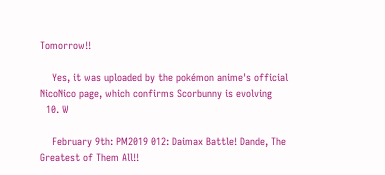Tomorrow!!

    Yes, it was uploaded by the pokémon anime's official NicoNico page, which confirms Scorbunny is evolving
  10. W

    February 9th: PM2019 012: Daimax Battle! Dande, The Greatest of Them All!!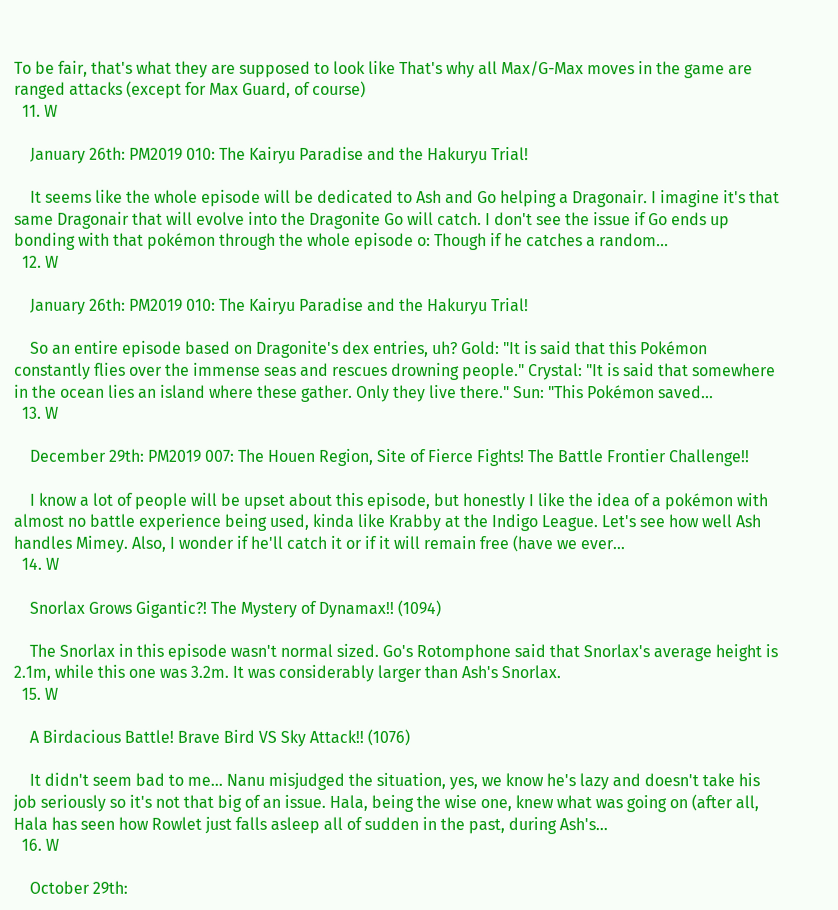To be fair, that's what they are supposed to look like That's why all Max/G-Max moves in the game are ranged attacks (except for Max Guard, of course)
  11. W

    January 26th: PM2019 010: The Kairyu Paradise and the Hakuryu Trial!

    It seems like the whole episode will be dedicated to Ash and Go helping a Dragonair. I imagine it's that same Dragonair that will evolve into the Dragonite Go will catch. I don't see the issue if Go ends up bonding with that pokémon through the whole episode o: Though if he catches a random...
  12. W

    January 26th: PM2019 010: The Kairyu Paradise and the Hakuryu Trial!

    So an entire episode based on Dragonite's dex entries, uh? Gold: "It is said that this Pokémon constantly flies over the immense seas and rescues drowning people." Crystal: "It is said that somewhere in the ocean lies an island where these gather. Only they live there." Sun: "This Pokémon saved...
  13. W

    December 29th: PM2019 007: The Houen Region, Site of Fierce Fights! The Battle Frontier Challenge!!

    I know a lot of people will be upset about this episode, but honestly I like the idea of a pokémon with almost no battle experience being used, kinda like Krabby at the Indigo League. Let's see how well Ash handles Mimey. Also, I wonder if he'll catch it or if it will remain free (have we ever...
  14. W

    Snorlax Grows Gigantic?! The Mystery of Dynamax!! (1094)

    The Snorlax in this episode wasn't normal sized. Go's Rotomphone said that Snorlax's average height is 2.1m, while this one was 3.2m. It was considerably larger than Ash's Snorlax.
  15. W

    A Birdacious Battle! Brave Bird VS Sky Attack!! (1076)

    It didn't seem bad to me... Nanu misjudged the situation, yes, we know he's lazy and doesn't take his job seriously so it's not that big of an issue. Hala, being the wise one, knew what was going on (after all, Hala has seen how Rowlet just falls asleep all of sudden in the past, during Ash's...
  16. W

    October 29th: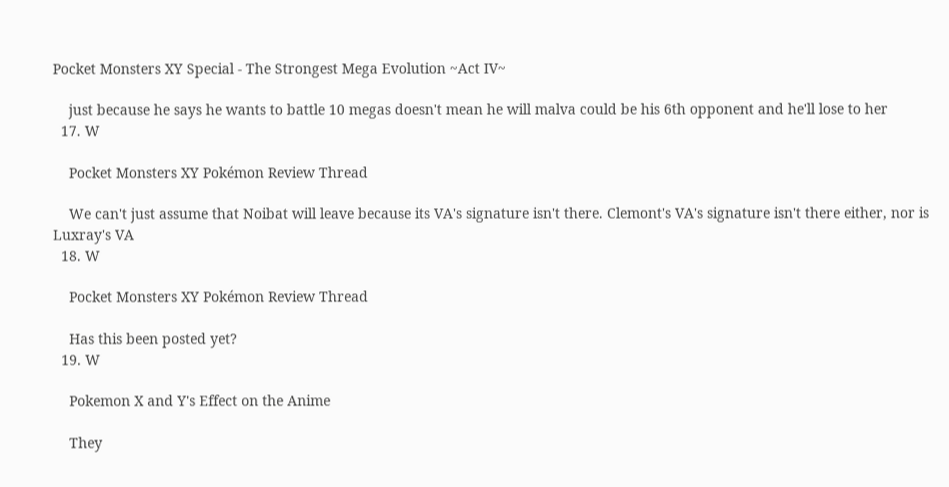Pocket Monsters XY Special - The Strongest Mega Evolution ~Act IV~

    just because he says he wants to battle 10 megas doesn't mean he will malva could be his 6th opponent and he'll lose to her
  17. W

    Pocket Monsters XY Pokémon Review Thread

    We can't just assume that Noibat will leave because its VA's signature isn't there. Clemont's VA's signature isn't there either, nor is Luxray's VA
  18. W

    Pocket Monsters XY Pokémon Review Thread

    Has this been posted yet?
  19. W

    Pokemon X and Y's Effect on the Anime

    They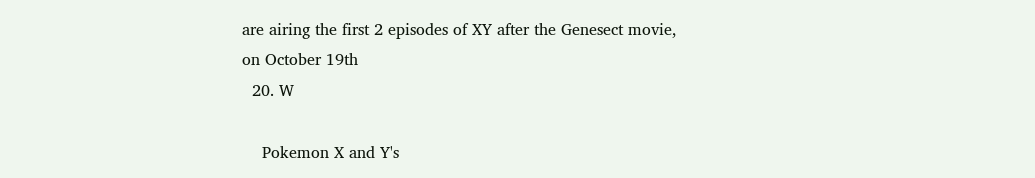are airing the first 2 episodes of XY after the Genesect movie, on October 19th
  20. W

    Pokemon X and Y's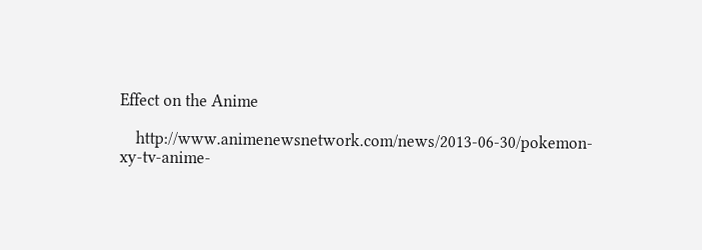Effect on the Anime

    http://www.animenewsnetwork.com/news/2013-06-30/pokemon-xy-tv-anime-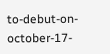to-debut-on-october-17-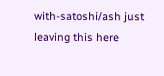with-satoshi/ash just leaving this here